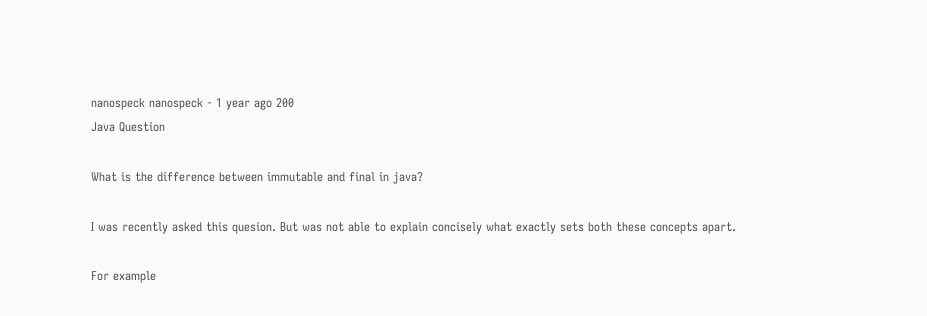nanospeck nanospeck - 1 year ago 200
Java Question

What is the difference between immutable and final in java?

I was recently asked this quesion. But was not able to explain concisely what exactly sets both these concepts apart.

For example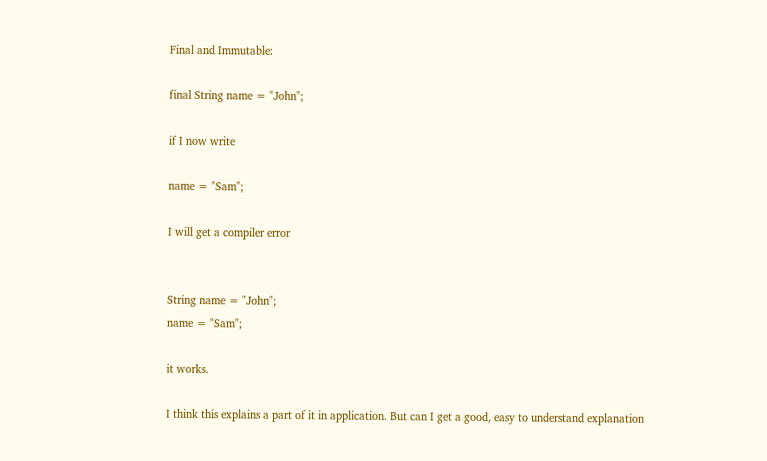Final and Immutable:

final String name = "John";

if I now write

name = "Sam";

I will get a compiler error


String name = "John";
name = "Sam";

it works.

I think this explains a part of it in application. But can I get a good, easy to understand explanation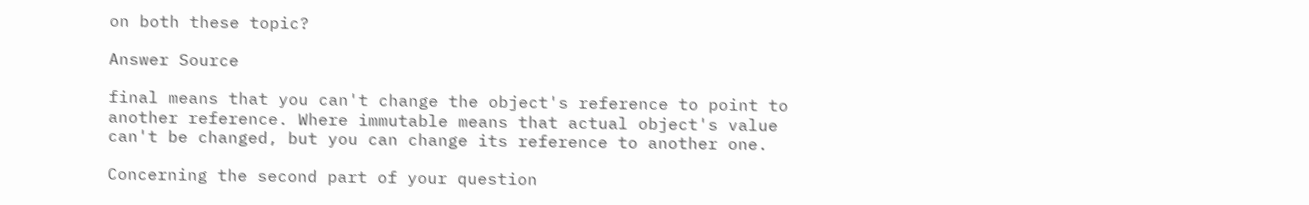on both these topic?

Answer Source

final means that you can't change the object's reference to point to another reference. Where immutable means that actual object's value can't be changed, but you can change its reference to another one.

Concerning the second part of your question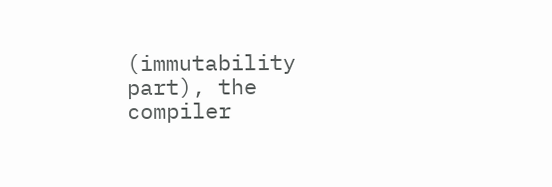(immutability part), the compiler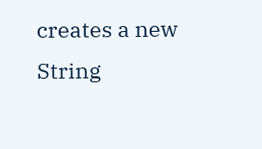creates a new String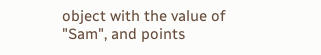object with the value of "Sam", and points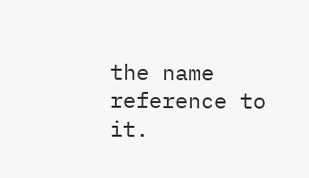the name reference to it.